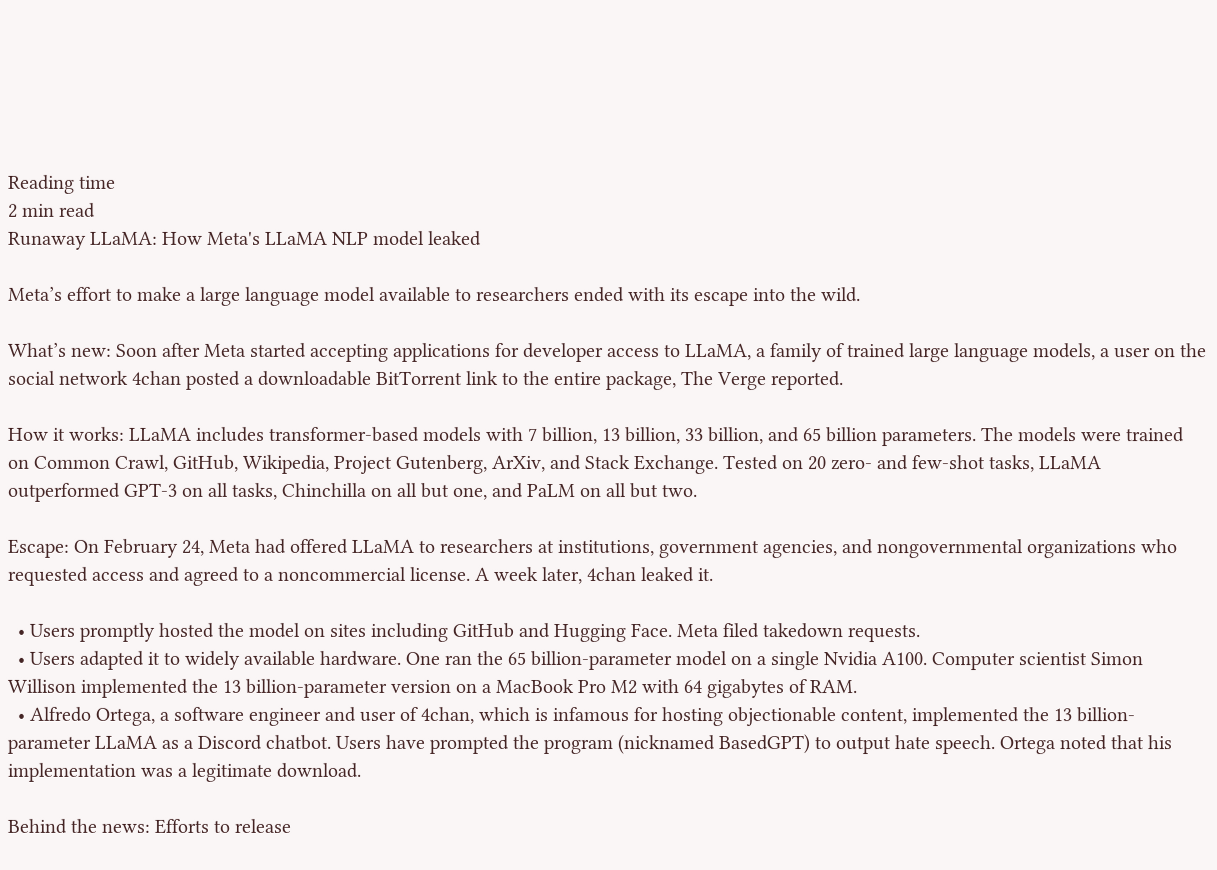Reading time
2 min read
Runaway LLaMA: How Meta's LLaMA NLP model leaked

Meta’s effort to make a large language model available to researchers ended with its escape into the wild.

What’s new: Soon after Meta started accepting applications for developer access to LLaMA, a family of trained large language models, a user on the social network 4chan posted a downloadable BitTorrent link to the entire package, The Verge reported.

How it works: LLaMA includes transformer-based models with 7 billion, 13 billion, 33 billion, and 65 billion parameters. The models were trained on Common Crawl, GitHub, Wikipedia, Project Gutenberg, ArXiv, and Stack Exchange. Tested on 20 zero- and few-shot tasks, LLaMA outperformed GPT-3 on all tasks, Chinchilla on all but one, and PaLM on all but two.

Escape: On February 24, Meta had offered LLaMA to researchers at institutions, government agencies, and nongovernmental organizations who requested access and agreed to a noncommercial license. A week later, 4chan leaked it.

  • Users promptly hosted the model on sites including GitHub and Hugging Face. Meta filed takedown requests.
  • Users adapted it to widely available hardware. One ran the 65 billion-parameter model on a single Nvidia A100. Computer scientist Simon Willison implemented the 13 billion-parameter version on a MacBook Pro M2 with 64 gigabytes of RAM.
  • Alfredo Ortega, a software engineer and user of 4chan, which is infamous for hosting objectionable content, implemented the 13 billion-parameter LLaMA as a Discord chatbot. Users have prompted the program (nicknamed BasedGPT) to output hate speech. Ortega noted that his implementation was a legitimate download.

Behind the news: Efforts to release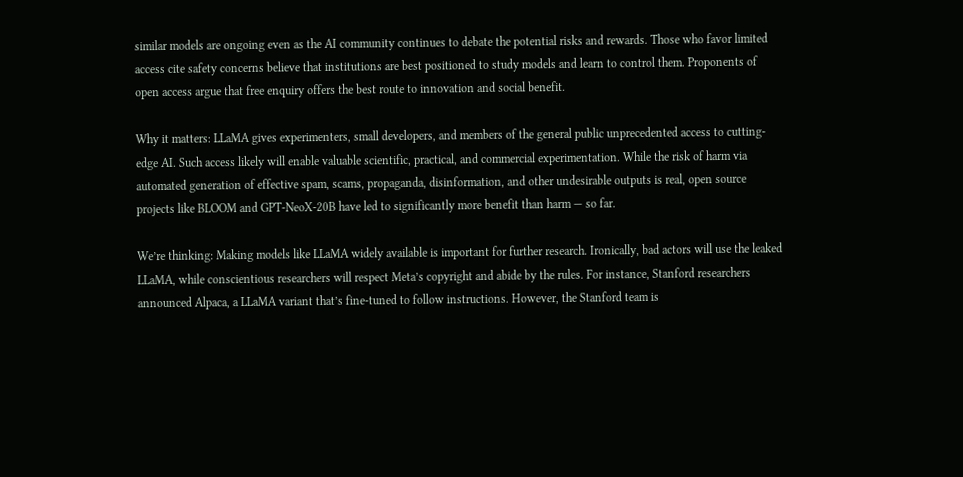similar models are ongoing even as the AI community continues to debate the potential risks and rewards. Those who favor limited access cite safety concerns believe that institutions are best positioned to study models and learn to control them. Proponents of open access argue that free enquiry offers the best route to innovation and social benefit.

Why it matters: LLaMA gives experimenters, small developers, and members of the general public unprecedented access to cutting-edge AI. Such access likely will enable valuable scientific, practical, and commercial experimentation. While the risk of harm via automated generation of effective spam, scams, propaganda, disinformation, and other undesirable outputs is real, open source projects like BLOOM and GPT-NeoX-20B have led to significantly more benefit than harm — so far.

We’re thinking: Making models like LLaMA widely available is important for further research. Ironically, bad actors will use the leaked LLaMA, while conscientious researchers will respect Meta’s copyright and abide by the rules. For instance, Stanford researchers announced Alpaca, a LLaMA variant that’s fine-tuned to follow instructions. However, the Stanford team is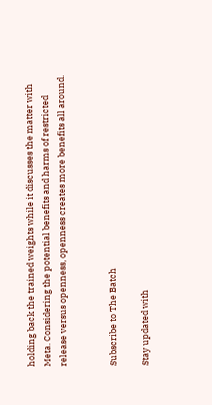holding back the trained weights while it discusses the matter with Meta. Considering the potential benefits and harms of restricted release versus openness, openness creates more benefits all around.


Subscribe to The Batch

Stay updated with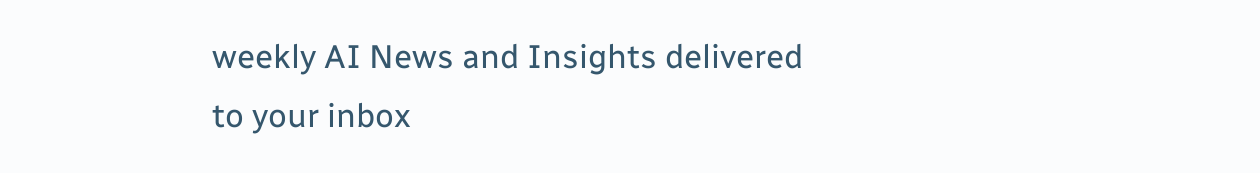weekly AI News and Insights delivered to your inbox